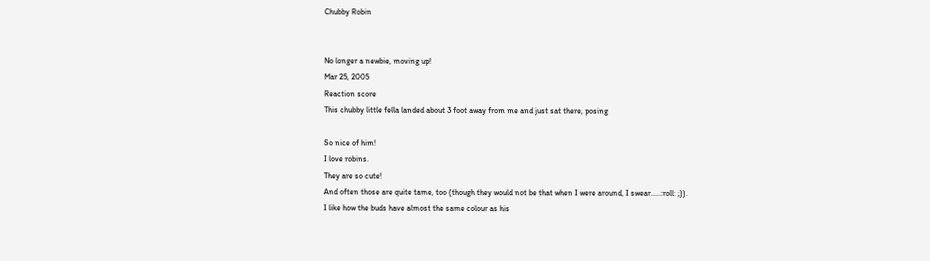Chubby Robin


No longer a newbie, moving up!
Mar 25, 2005
Reaction score
This chubby little fella landed about 3 foot away from me and just sat there, posing

So nice of him!
I love robins.
They are so cute!
And often those are quite tame, too (though they would not be that when I were around, I swear.....:roll: ;)).
I like how the buds have almost the same colour as his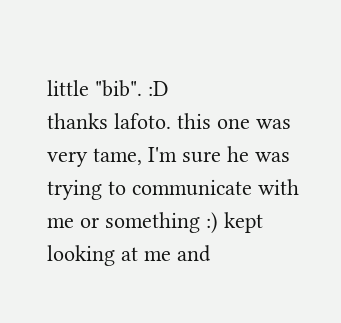little "bib". :D
thanks lafoto. this one was very tame, I'm sure he was trying to communicate with me or something :) kept looking at me and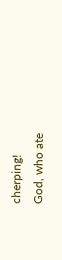cherping!
God, who ate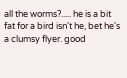all the worms?..... he is a bit fat for a bird isn't he, bet he's a clumsy flyer. good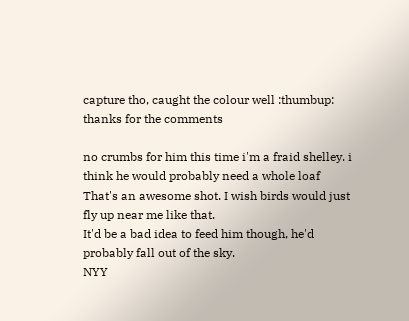capture tho, caught the colour well :thumbup:
thanks for the comments

no crumbs for him this time i'm a fraid shelley. i think he would probably need a whole loaf
That's an awesome shot. I wish birds would just fly up near me like that.
It'd be a bad idea to feed him though, he'd probably fall out of the sky.
NYY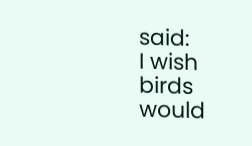said:
I wish birds would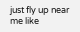just fly up near me like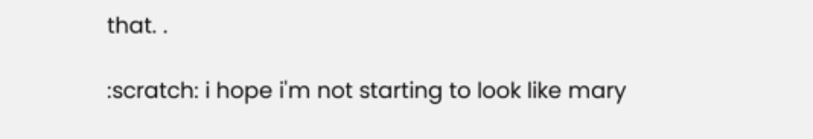that. .

:scratch: i hope i'm not starting to look like mary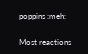poppins :meh:

Most reactions